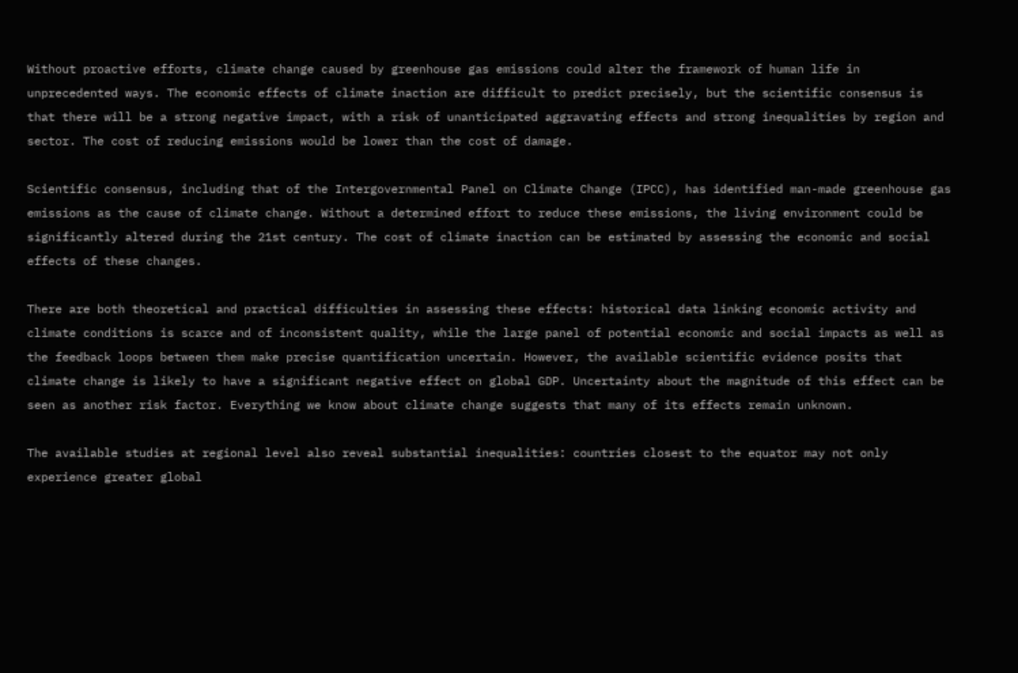Without proactive efforts, climate change caused by greenhouse gas emissions could alter the framework of human life in unprecedented ways. The economic effects of climate inaction are difficult to predict precisely, but the scientific consensus is that there will be a strong negative impact, with a risk of unanticipated aggravating effects and strong inequalities by region and sector. The cost of reducing emissions would be lower than the cost of damage.

Scientific consensus, including that of the Intergovernmental Panel on Climate Change (IPCC), has identified man-made greenhouse gas emissions as the cause of climate change. Without a determined effort to reduce these emissions, the living environment could be significantly altered during the 21st century. The cost of climate inaction can be estimated by assessing the economic and social effects of these changes.

There are both theoretical and practical difficulties in assessing these effects: historical data linking economic activity and climate conditions is scarce and of inconsistent quality, while the large panel of potential economic and social impacts as well as the feedback loops between them make precise quantification uncertain. However, the available scientific evidence posits that climate change is likely to have a significant negative effect on global GDP. Uncertainty about the magnitude of this effect can be seen as another risk factor. Everything we know about climate change suggests that many of its effects remain unknown.

The available studies at regional level also reveal substantial inequalities: countries closest to the equator may not only experience greater global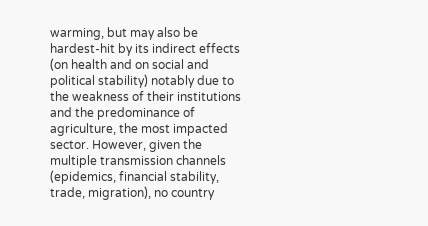warming, but may also be hardest-hit by its indirect effects (on health and on social and political stability) notably due to the weakness of their institutions and the predominance of agriculture, the most impacted sector. However, given the multiple transmission channels (epidemics, financial stability, trade, migration), no country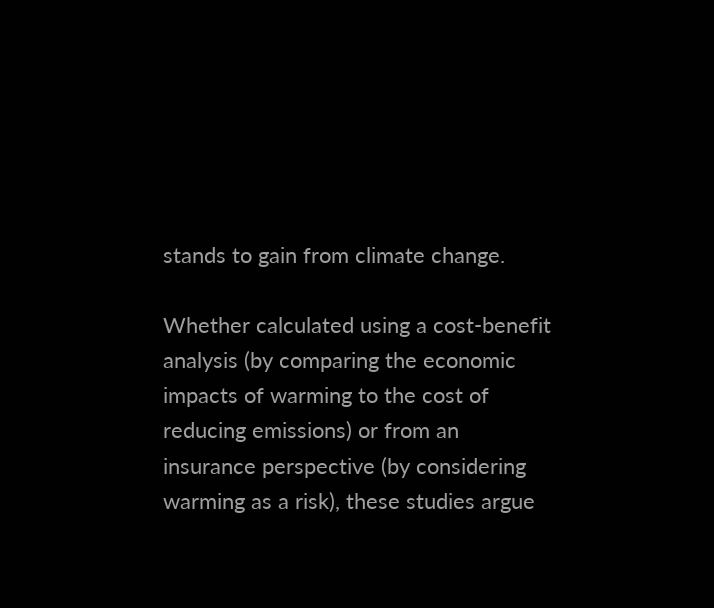stands to gain from climate change.

Whether calculated using a cost-benefit analysis (by comparing the economic impacts of warming to the cost of reducing emissions) or from an insurance perspective (by considering warming as a risk), these studies argue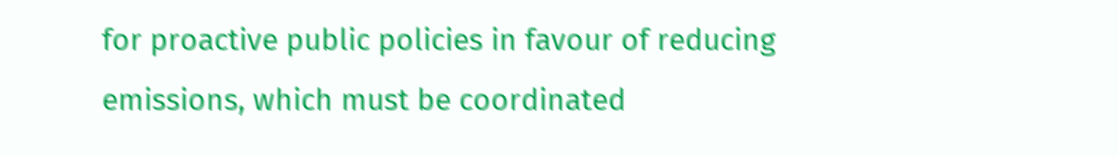for proactive public policies in favour of reducing emissions, which must be coordinated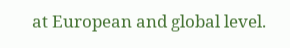at European and global level.